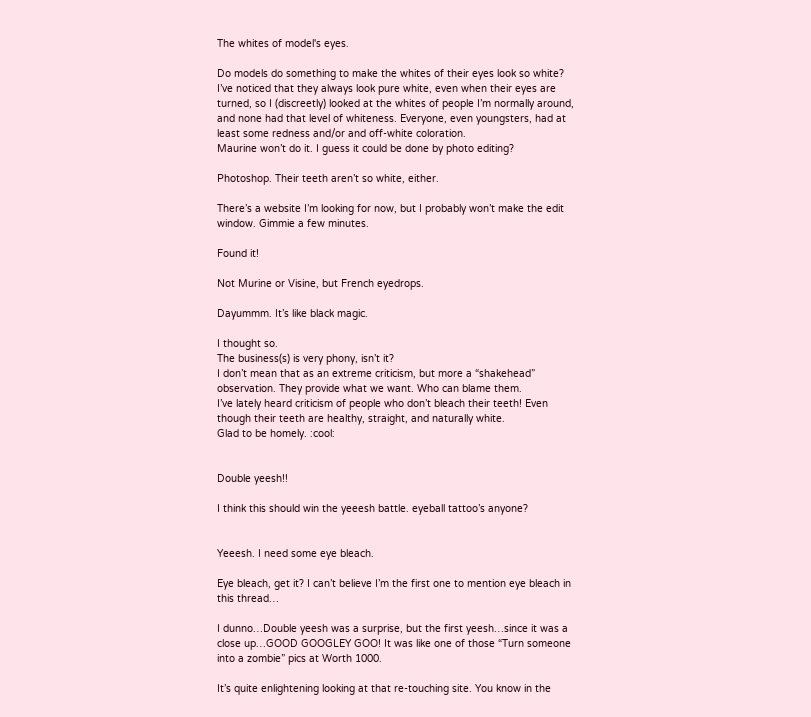The whites of model's eyes.

Do models do something to make the whites of their eyes look so white? I’ve noticed that they always look pure white, even when their eyes are turned, so I (discreetly) looked at the whites of people I’m normally around, and none had that level of whiteness. Everyone, even youngsters, had at least some redness and/or and off-white coloration.
Maurine won’t do it. I guess it could be done by photo editing?

Photoshop. Their teeth aren’t so white, either.

There’s a website I’m looking for now, but I probably won’t make the edit window. Gimmie a few minutes.

Found it!

Not Murine or Visine, but French eyedrops.

Dayummm. It’s like black magic.

I thought so.
The business(s) is very phony, isn’t it?
I don’t mean that as an extreme criticism, but more a “shakehead” observation. They provide what we want. Who can blame them.
I’ve lately heard criticism of people who don’t bleach their teeth! Even though their teeth are healthy, straight, and naturally white.
Glad to be homely. :cool:


Double yeesh!!

I think this should win the yeeesh battle. eyeball tattoo’s anyone?


Yeeesh. I need some eye bleach.

Eye bleach, get it? I can’t believe I’m the first one to mention eye bleach in this thread…

I dunno…Double yeesh was a surprise, but the first yeesh…since it was a close up…GOOD GOOGLEY GOO! It was like one of those “Turn someone into a zombie” pics at Worth 1000.

It’s quite enlightening looking at that re-touching site. You know in the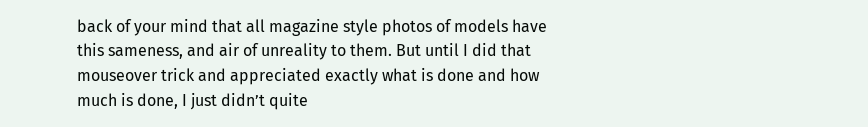back of your mind that all magazine style photos of models have this sameness, and air of unreality to them. But until I did that mouseover trick and appreciated exactly what is done and how much is done, I just didn’t quite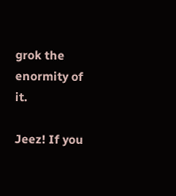grok the enormity of it.

Jeez! If you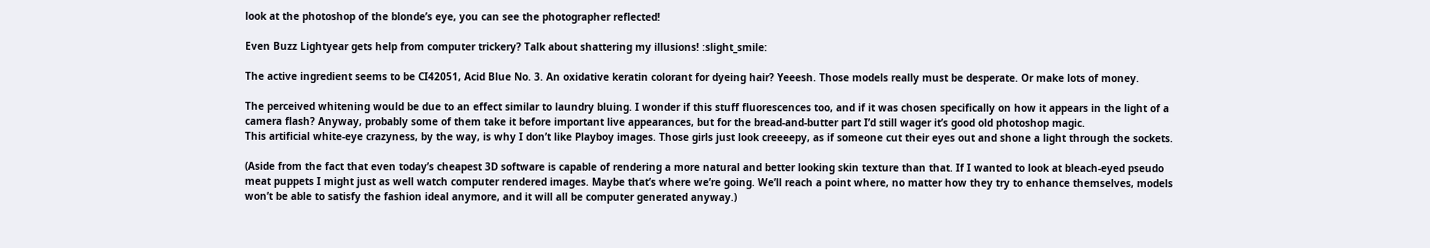look at the photoshop of the blonde’s eye, you can see the photographer reflected!

Even Buzz Lightyear gets help from computer trickery? Talk about shattering my illusions! :slight_smile:

The active ingredient seems to be CI42051, Acid Blue No. 3. An oxidative keratin colorant for dyeing hair? Yeeesh. Those models really must be desperate. Or make lots of money.

The perceived whitening would be due to an effect similar to laundry bluing. I wonder if this stuff fluorescences too, and if it was chosen specifically on how it appears in the light of a camera flash? Anyway, probably some of them take it before important live appearances, but for the bread-and-butter part I’d still wager it’s good old photoshop magic.
This artificial white-eye crazyness, by the way, is why I don’t like Playboy images. Those girls just look creeeepy, as if someone cut their eyes out and shone a light through the sockets.

(Aside from the fact that even today’s cheapest 3D software is capable of rendering a more natural and better looking skin texture than that. If I wanted to look at bleach-eyed pseudo meat puppets I might just as well watch computer rendered images. Maybe that’s where we’re going. We’ll reach a point where, no matter how they try to enhance themselves, models won’t be able to satisfy the fashion ideal anymore, and it will all be computer generated anyway.)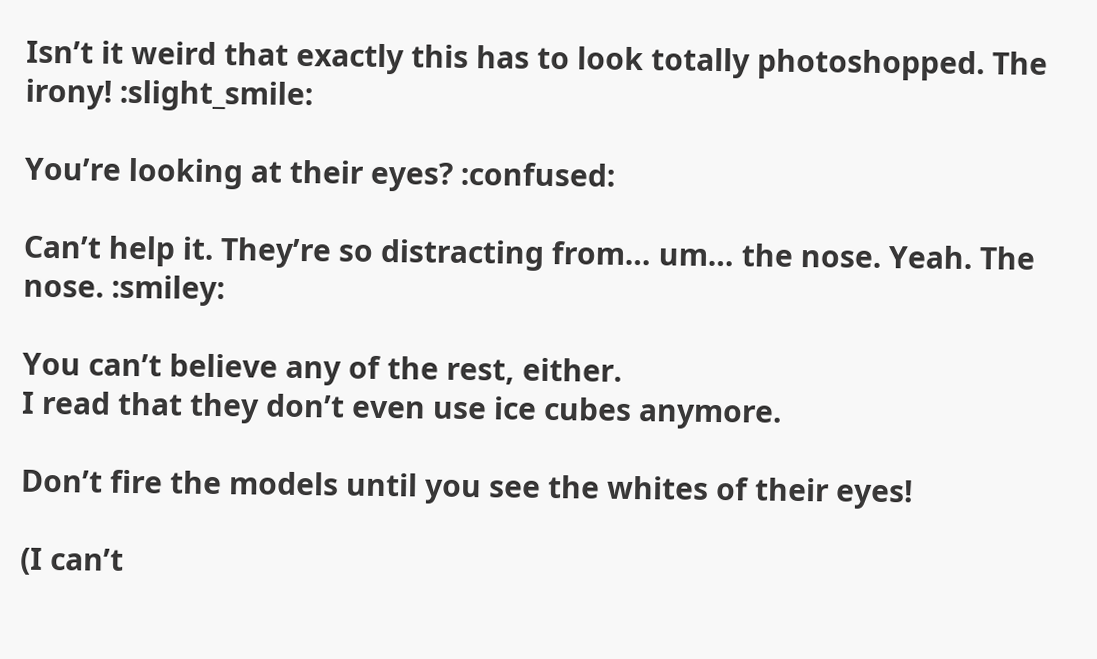Isn’t it weird that exactly this has to look totally photoshopped. The irony! :slight_smile:

You’re looking at their eyes? :confused:

Can’t help it. They’re so distracting from… um… the nose. Yeah. The nose. :smiley:

You can’t believe any of the rest, either.
I read that they don’t even use ice cubes anymore.

Don’t fire the models until you see the whites of their eyes!

(I can’t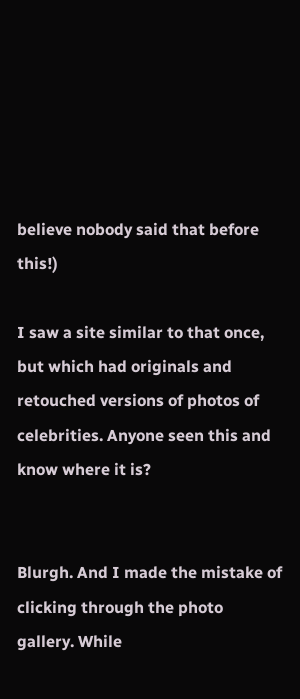believe nobody said that before this!)

I saw a site similar to that once, but which had originals and retouched versions of photos of celebrities. Anyone seen this and know where it is?


Blurgh. And I made the mistake of clicking through the photo gallery. While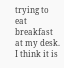trying to eat breakfast at my desk. I think it is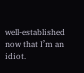well-established now that I’m an idiot.